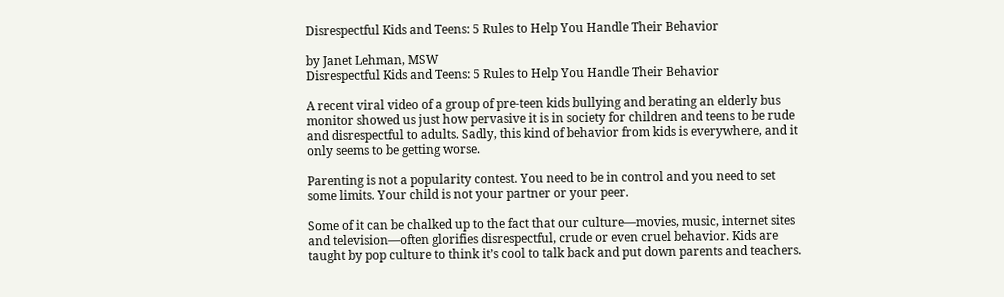Disrespectful Kids and Teens: 5 Rules to Help You Handle Their Behavior

by Janet Lehman, MSW
Disrespectful Kids and Teens: 5 Rules to Help You Handle Their Behavior

A recent viral video of a group of pre-teen kids bullying and berating an elderly bus monitor showed us just how pervasive it is in society for children and teens to be rude and disrespectful to adults. Sadly, this kind of behavior from kids is everywhere, and it only seems to be getting worse.

Parenting is not a popularity contest. You need to be in control and you need to set some limits. Your child is not your partner or your peer.

Some of it can be chalked up to the fact that our culture—movies, music, internet sites and television—often glorifies disrespectful, crude or even cruel behavior. Kids are taught by pop culture to think it’s cool to talk back and put down parents and teachers.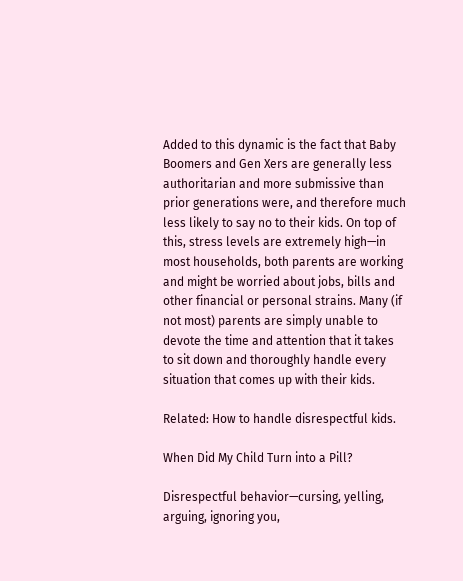Added to this dynamic is the fact that Baby Boomers and Gen Xers are generally less authoritarian and more submissive than prior generations were, and therefore much less likely to say no to their kids. On top of this, stress levels are extremely high—in most households, both parents are working and might be worried about jobs, bills and other financial or personal strains. Many (if not most) parents are simply unable to devote the time and attention that it takes to sit down and thoroughly handle every situation that comes up with their kids.

Related: How to handle disrespectful kids.

When Did My Child Turn into a Pill?

Disrespectful behavior—cursing, yelling, arguing, ignoring you,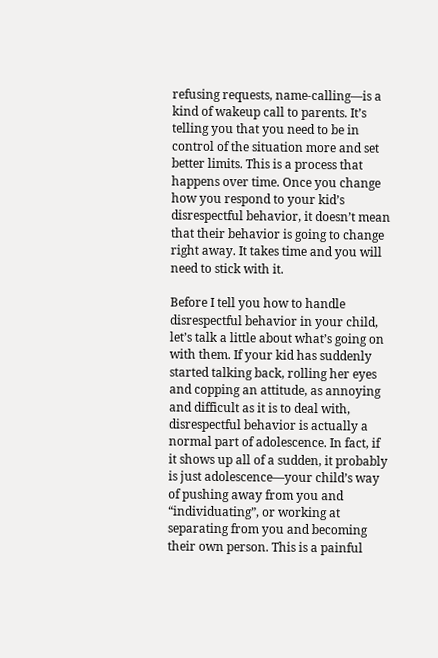refusing requests, name-calling—is a kind of wakeup call to parents. It’s telling you that you need to be in control of the situation more and set better limits. This is a process that happens over time. Once you change how you respond to your kid’s disrespectful behavior, it doesn’t mean that their behavior is going to change right away. It takes time and you will need to stick with it.

Before I tell you how to handle disrespectful behavior in your child, let’s talk a little about what’s going on with them. If your kid has suddenly started talking back, rolling her eyes and copping an attitude, as annoying and difficult as it is to deal with, disrespectful behavior is actually a normal part of adolescence. In fact, if it shows up all of a sudden, it probably is just adolescence—your child’s way of pushing away from you and “individuating”, or working at separating from you and becoming their own person. This is a painful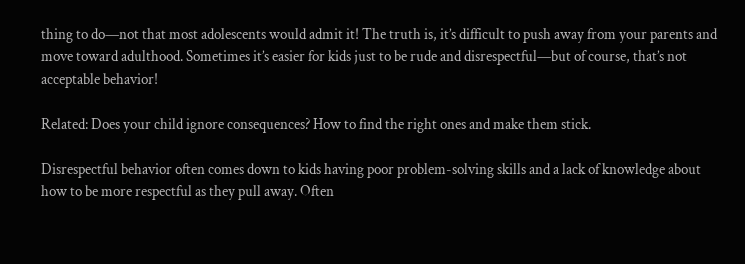thing to do—not that most adolescents would admit it! The truth is, it’s difficult to push away from your parents and move toward adulthood. Sometimes it’s easier for kids just to be rude and disrespectful—but of course, that’s not acceptable behavior!

Related: Does your child ignore consequences? How to find the right ones and make them stick.

Disrespectful behavior often comes down to kids having poor problem-solving skills and a lack of knowledge about how to be more respectful as they pull away. Often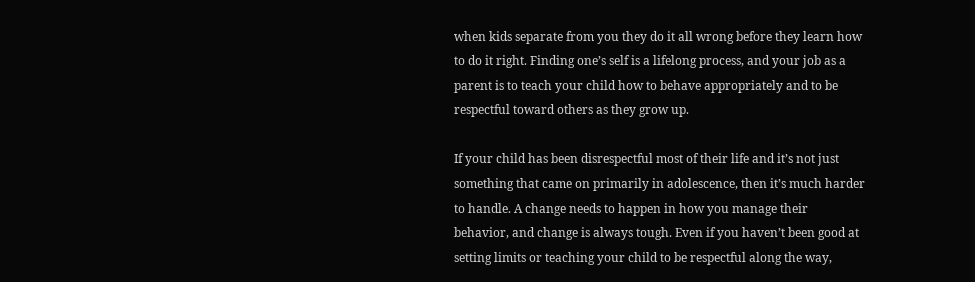when kids separate from you they do it all wrong before they learn how to do it right. Finding one’s self is a lifelong process, and your job as a parent is to teach your child how to behave appropriately and to be respectful toward others as they grow up.

If your child has been disrespectful most of their life and it’s not just something that came on primarily in adolescence, then it’s much harder to handle. A change needs to happen in how you manage their behavior, and change is always tough. Even if you haven’t been good at setting limits or teaching your child to be respectful along the way,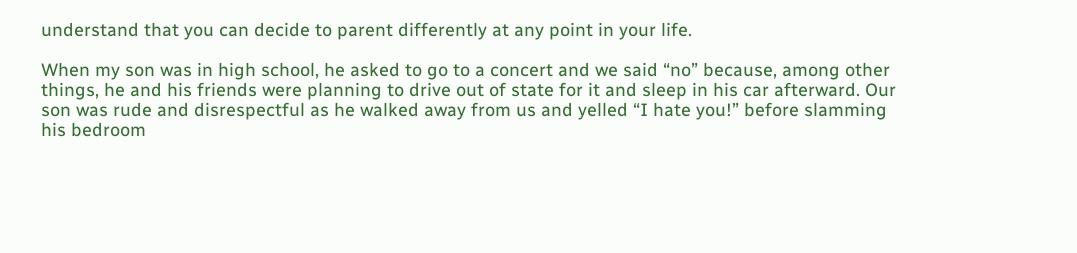understand that you can decide to parent differently at any point in your life.

When my son was in high school, he asked to go to a concert and we said “no” because, among other things, he and his friends were planning to drive out of state for it and sleep in his car afterward. Our son was rude and disrespectful as he walked away from us and yelled “I hate you!” before slamming his bedroom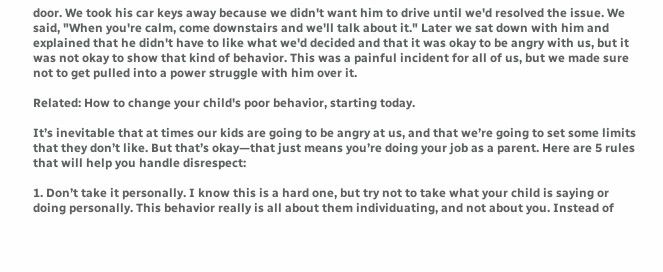door. We took his car keys away because we didn't want him to drive until we'd resolved the issue. We said, "When you're calm, come downstairs and we'll talk about it." Later we sat down with him and explained that he didn't have to like what we'd decided and that it was okay to be angry with us, but it was not okay to show that kind of behavior. This was a painful incident for all of us, but we made sure not to get pulled into a power struggle with him over it.

Related: How to change your child's poor behavior, starting today.

It’s inevitable that at times our kids are going to be angry at us, and that we’re going to set some limits that they don’t like. But that’s okay—that just means you’re doing your job as a parent. Here are 5 rules that will help you handle disrespect:

1. Don’t take it personally. I know this is a hard one, but try not to take what your child is saying or doing personally. This behavior really is all about them individuating, and not about you. Instead of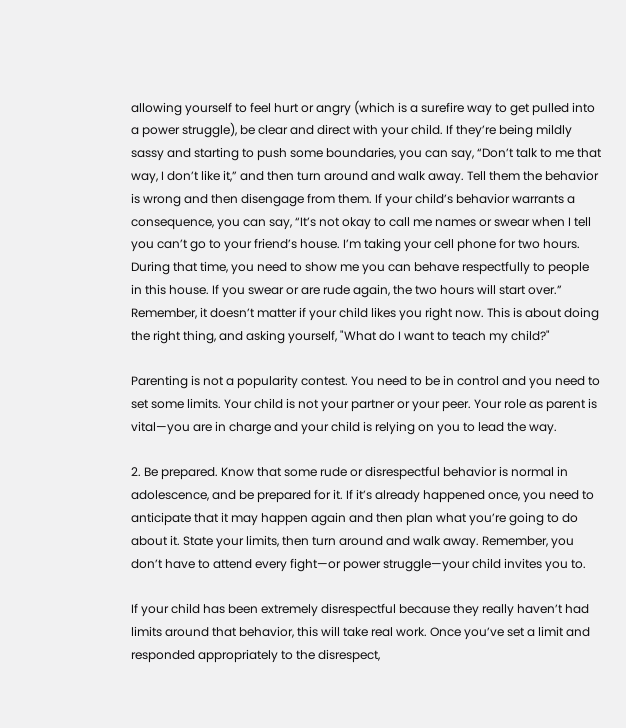allowing yourself to feel hurt or angry (which is a surefire way to get pulled into a power struggle), be clear and direct with your child. If they’re being mildly sassy and starting to push some boundaries, you can say, “Don’t talk to me that way, I don’t like it,” and then turn around and walk away. Tell them the behavior is wrong and then disengage from them. If your child’s behavior warrants a consequence, you can say, “It’s not okay to call me names or swear when I tell you can’t go to your friend’s house. I’m taking your cell phone for two hours. During that time, you need to show me you can behave respectfully to people in this house. If you swear or are rude again, the two hours will start over.” Remember, it doesn’t matter if your child likes you right now. This is about doing the right thing, and asking yourself, "What do I want to teach my child?"

Parenting is not a popularity contest. You need to be in control and you need to set some limits. Your child is not your partner or your peer. Your role as parent is vital—you are in charge and your child is relying on you to lead the way.

2. Be prepared. Know that some rude or disrespectful behavior is normal in adolescence, and be prepared for it. If it’s already happened once, you need to anticipate that it may happen again and then plan what you’re going to do about it. State your limits, then turn around and walk away. Remember, you don’t have to attend every fight—or power struggle—your child invites you to.

If your child has been extremely disrespectful because they really haven’t had limits around that behavior, this will take real work. Once you’ve set a limit and responded appropriately to the disrespect,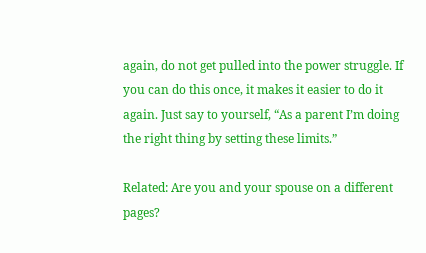again, do not get pulled into the power struggle. If you can do this once, it makes it easier to do it again. Just say to yourself, “As a parent I’m doing the right thing by setting these limits.”

Related: Are you and your spouse on a different pages?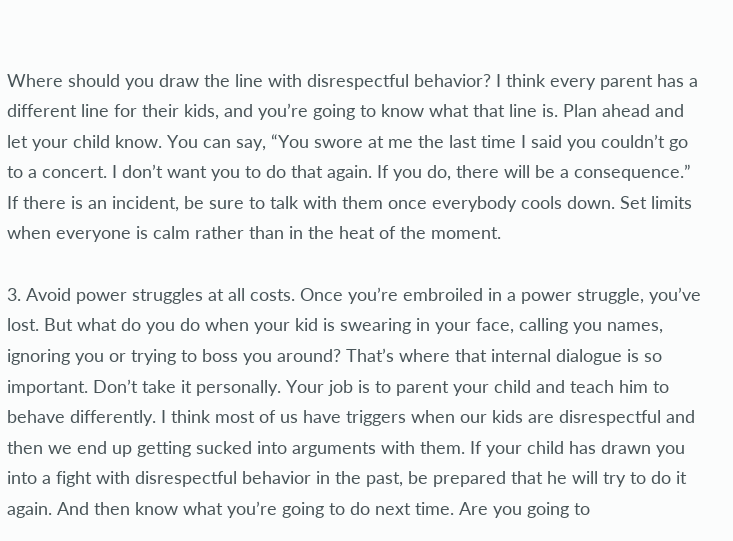Where should you draw the line with disrespectful behavior? I think every parent has a different line for their kids, and you’re going to know what that line is. Plan ahead and let your child know. You can say, “You swore at me the last time I said you couldn’t go to a concert. I don’t want you to do that again. If you do, there will be a consequence.” If there is an incident, be sure to talk with them once everybody cools down. Set limits when everyone is calm rather than in the heat of the moment.

3. Avoid power struggles at all costs. Once you’re embroiled in a power struggle, you’ve lost. But what do you do when your kid is swearing in your face, calling you names, ignoring you or trying to boss you around? That’s where that internal dialogue is so important. Don’t take it personally. Your job is to parent your child and teach him to behave differently. I think most of us have triggers when our kids are disrespectful and then we end up getting sucked into arguments with them. If your child has drawn you into a fight with disrespectful behavior in the past, be prepared that he will try to do it again. And then know what you’re going to do next time. Are you going to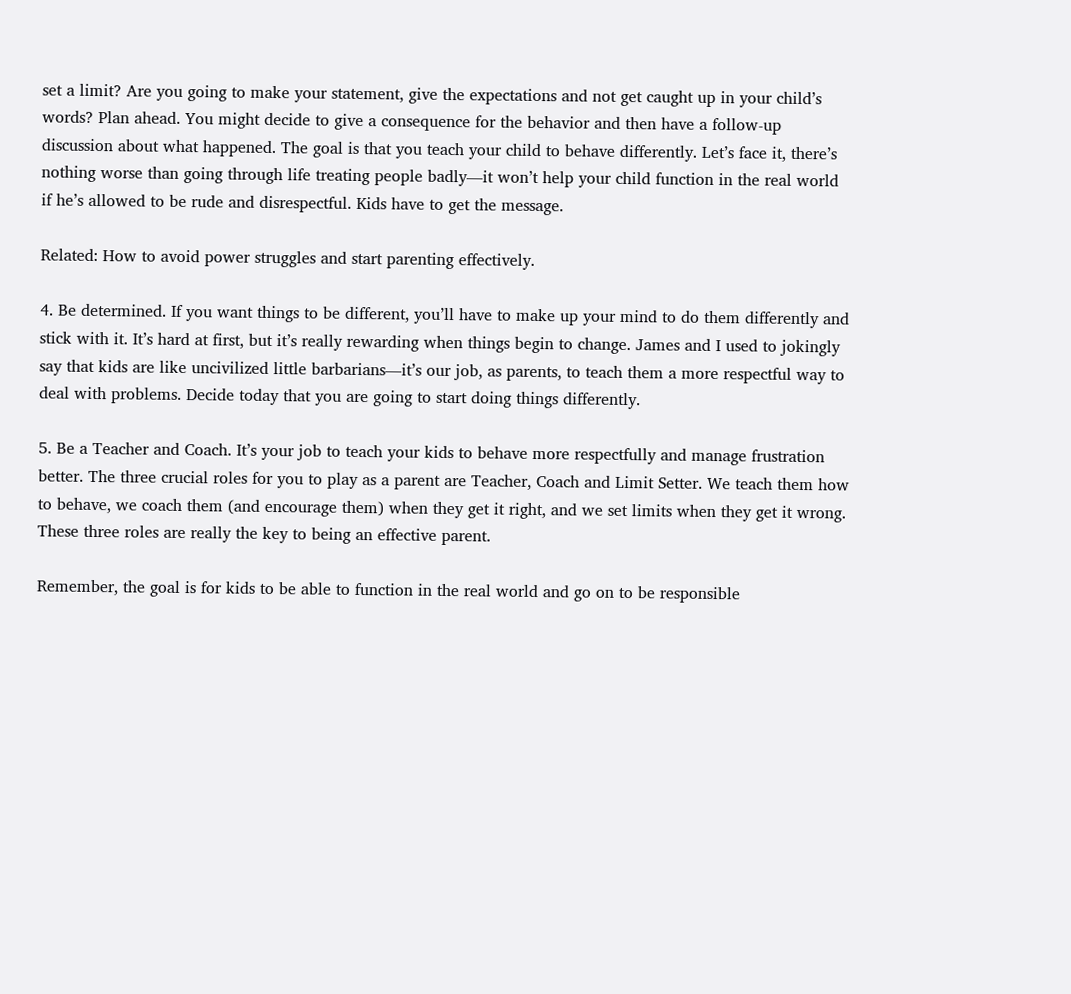set a limit? Are you going to make your statement, give the expectations and not get caught up in your child’s words? Plan ahead. You might decide to give a consequence for the behavior and then have a follow-up discussion about what happened. The goal is that you teach your child to behave differently. Let’s face it, there’s nothing worse than going through life treating people badly—it won’t help your child function in the real world if he’s allowed to be rude and disrespectful. Kids have to get the message.

Related: How to avoid power struggles and start parenting effectively.

4. Be determined. If you want things to be different, you’ll have to make up your mind to do them differently and stick with it. It’s hard at first, but it’s really rewarding when things begin to change. James and I used to jokingly say that kids are like uncivilized little barbarians—it’s our job, as parents, to teach them a more respectful way to deal with problems. Decide today that you are going to start doing things differently.

5. Be a Teacher and Coach. It’s your job to teach your kids to behave more respectfully and manage frustration better. The three crucial roles for you to play as a parent are Teacher, Coach and Limit Setter. We teach them how to behave, we coach them (and encourage them) when they get it right, and we set limits when they get it wrong. These three roles are really the key to being an effective parent.

Remember, the goal is for kids to be able to function in the real world and go on to be responsible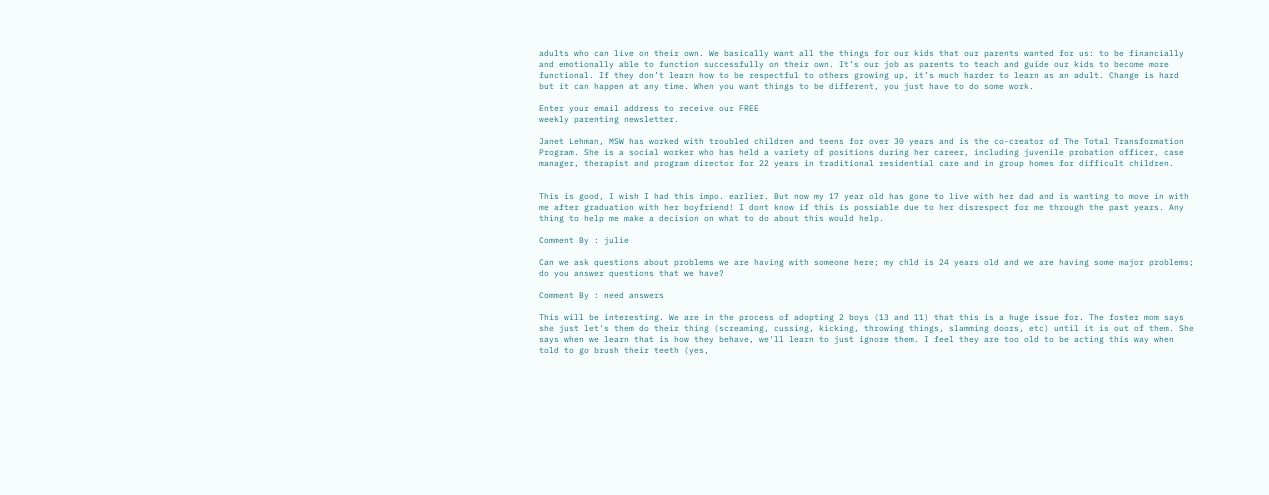adults who can live on their own. We basically want all the things for our kids that our parents wanted for us: to be financially and emotionally able to function successfully on their own. It’s our job as parents to teach and guide our kids to become more functional. If they don’t learn how to be respectful to others growing up, it’s much harder to learn as an adult. Change is hard but it can happen at any time. When you want things to be different, you just have to do some work.

Enter your email address to receive our FREE
weekly parenting newsletter.

Janet Lehman, MSW has worked with troubled children and teens for over 30 years and is the co-creator of The Total Transformation Program. She is a social worker who has held a variety of positions during her career, including juvenile probation officer, case manager, therapist and program director for 22 years in traditional residential care and in group homes for difficult children.


This is good, I wish I had this impo. earlier. But now my 17 year old has gone to live with her dad and is wanting to move in with me after graduation with her boyfriend! I dont know if this is possiable due to her disrespect for me through the past years. Any thing to help me make a decision on what to do about this would help.

Comment By : julie

Can we ask questions about problems we are having with someone here; my chld is 24 years old and we are having some major problems; do you answer questions that we have?

Comment By : need answers

This will be interesting. We are in the process of adopting 2 boys (13 and 11) that this is a huge issue for. The foster mom says she just let's them do their thing (screaming, cussing, kicking, throwing things, slamming doors, etc) until it is out of them. She says when we learn that is how they behave, we'll learn to just ignore them. I feel they are too old to be acting this way when told to go brush their teeth (yes,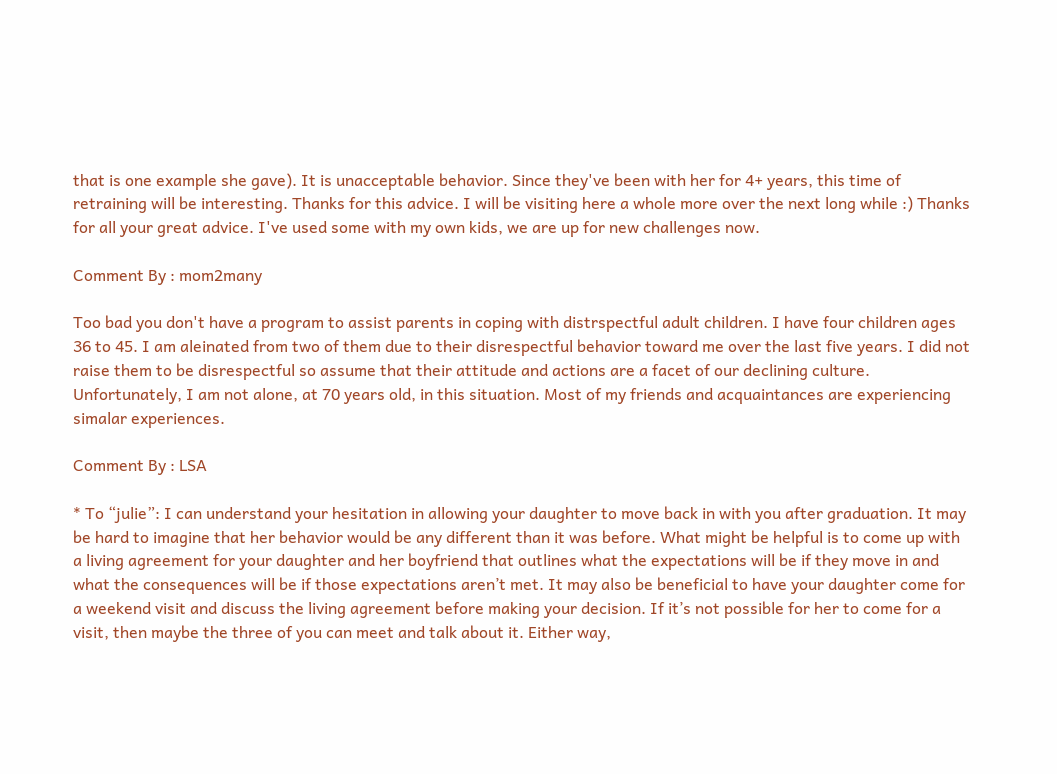that is one example she gave). It is unacceptable behavior. Since they've been with her for 4+ years, this time of retraining will be interesting. Thanks for this advice. I will be visiting here a whole more over the next long while :) Thanks for all your great advice. I've used some with my own kids, we are up for new challenges now.

Comment By : mom2many

Too bad you don't have a program to assist parents in coping with distrspectful adult children. I have four children ages 36 to 45. I am aleinated from two of them due to their disrespectful behavior toward me over the last five years. I did not raise them to be disrespectful so assume that their attitude and actions are a facet of our declining culture. Unfortunately, I am not alone, at 70 years old, in this situation. Most of my friends and acquaintances are experiencing simalar experiences.

Comment By : LSA

* To “julie”: I can understand your hesitation in allowing your daughter to move back in with you after graduation. It may be hard to imagine that her behavior would be any different than it was before. What might be helpful is to come up with a living agreement for your daughter and her boyfriend that outlines what the expectations will be if they move in and what the consequences will be if those expectations aren’t met. It may also be beneficial to have your daughter come for a weekend visit and discuss the living agreement before making your decision. If it’s not possible for her to come for a visit, then maybe the three of you can meet and talk about it. Either way,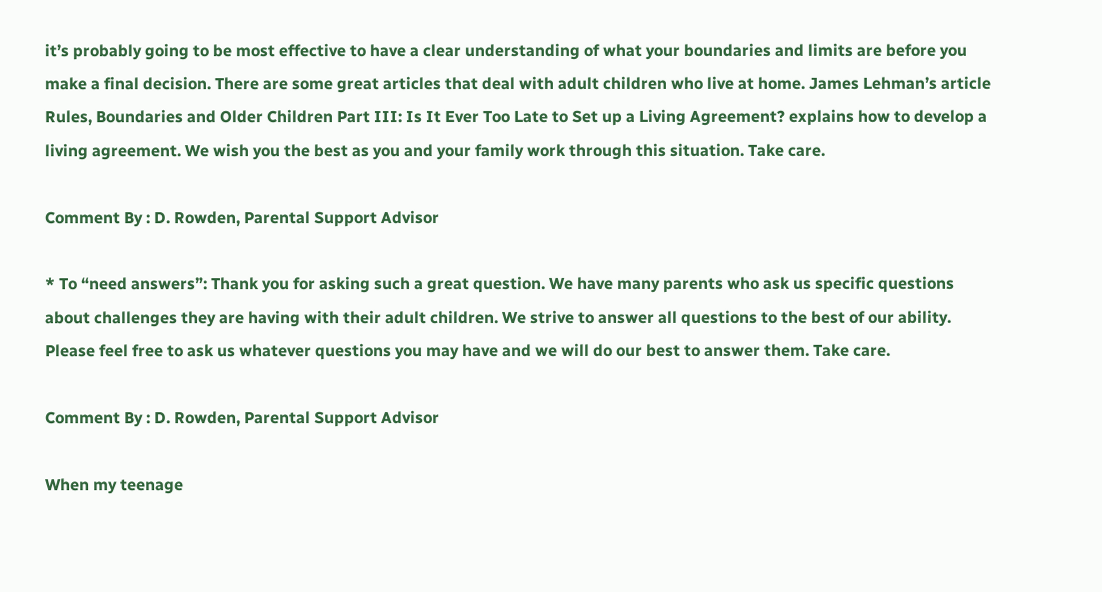it’s probably going to be most effective to have a clear understanding of what your boundaries and limits are before you make a final decision. There are some great articles that deal with adult children who live at home. James Lehman’s article Rules, Boundaries and Older Children Part III: Is It Ever Too Late to Set up a Living Agreement? explains how to develop a living agreement. We wish you the best as you and your family work through this situation. Take care.

Comment By : D. Rowden, Parental Support Advisor

* To “need answers”: Thank you for asking such a great question. We have many parents who ask us specific questions about challenges they are having with their adult children. We strive to answer all questions to the best of our ability. Please feel free to ask us whatever questions you may have and we will do our best to answer them. Take care.

Comment By : D. Rowden, Parental Support Advisor

When my teenage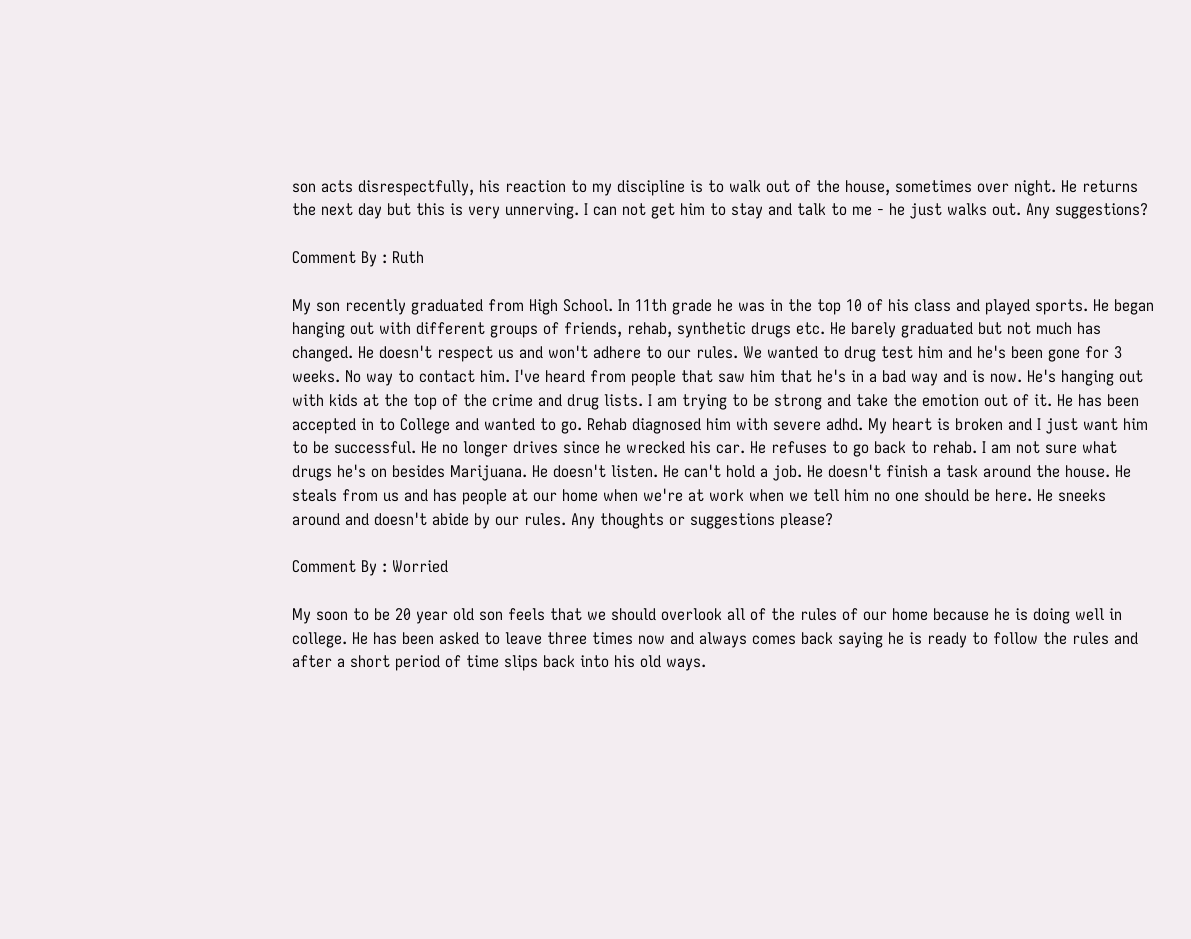son acts disrespectfully, his reaction to my discipline is to walk out of the house, sometimes over night. He returns the next day but this is very unnerving. I can not get him to stay and talk to me - he just walks out. Any suggestions?

Comment By : Ruth

My son recently graduated from High School. In 11th grade he was in the top 10 of his class and played sports. He began hanging out with different groups of friends, rehab, synthetic drugs etc. He barely graduated but not much has changed. He doesn't respect us and won't adhere to our rules. We wanted to drug test him and he's been gone for 3 weeks. No way to contact him. I've heard from people that saw him that he's in a bad way and is now. He's hanging out with kids at the top of the crime and drug lists. I am trying to be strong and take the emotion out of it. He has been accepted in to College and wanted to go. Rehab diagnosed him with severe adhd. My heart is broken and I just want him to be successful. He no longer drives since he wrecked his car. He refuses to go back to rehab. I am not sure what drugs he's on besides Marijuana. He doesn't listen. He can't hold a job. He doesn't finish a task around the house. He steals from us and has people at our home when we're at work when we tell him no one should be here. He sneeks around and doesn't abide by our rules. Any thoughts or suggestions please?

Comment By : Worried

My soon to be 20 year old son feels that we should overlook all of the rules of our home because he is doing well in college. He has been asked to leave three times now and always comes back saying he is ready to follow the rules and after a short period of time slips back into his old ways.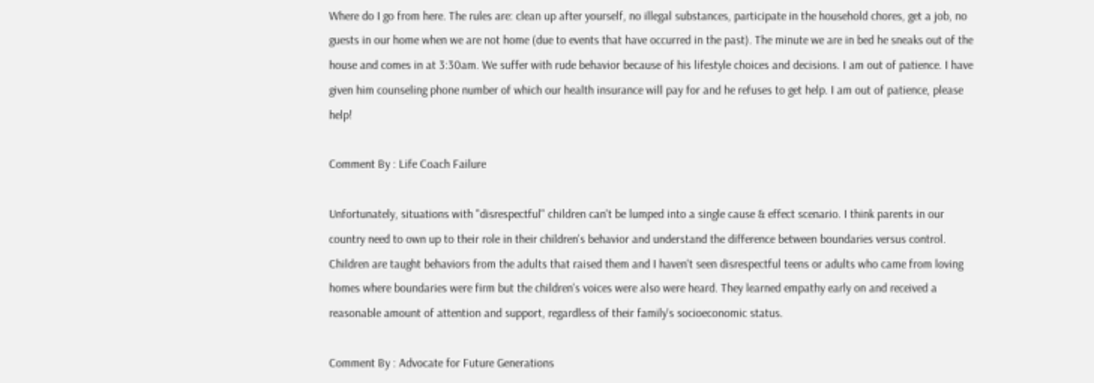Where do I go from here. The rules are: clean up after yourself, no illegal substances, participate in the household chores, get a job, no guests in our home when we are not home (due to events that have occurred in the past). The minute we are in bed he sneaks out of the house and comes in at 3:30am. We suffer with rude behavior because of his lifestyle choices and decisions. I am out of patience. I have given him counseling phone number of which our health insurance will pay for and he refuses to get help. I am out of patience, please help!

Comment By : Life Coach Failure

Unfortunately, situations with "disrespectful" children can't be lumped into a single cause & effect scenario. I think parents in our country need to own up to their role in their children's behavior and understand the difference between boundaries versus control. Children are taught behaviors from the adults that raised them and I haven't seen disrespectful teens or adults who came from loving homes where boundaries were firm but the children's voices were also were heard. They learned empathy early on and received a reasonable amount of attention and support, regardless of their family's socioeconomic status.

Comment By : Advocate for Future Generations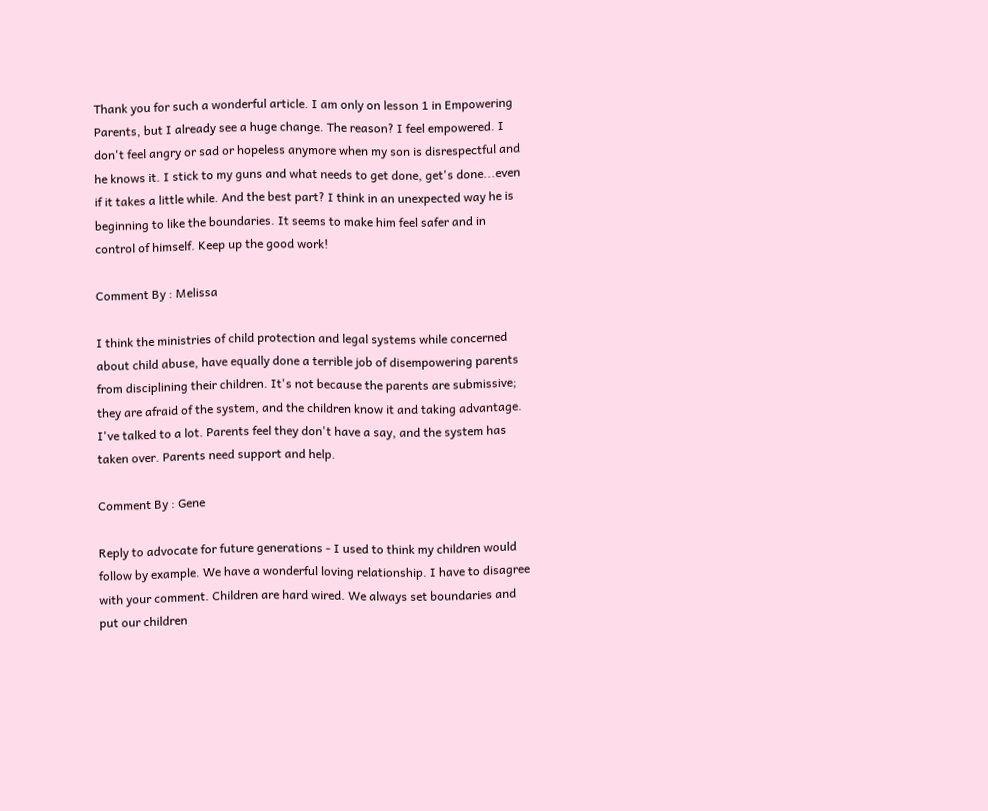Thank you for such a wonderful article. I am only on lesson 1 in Empowering Parents, but I already see a huge change. The reason? I feel empowered. I don't feel angry or sad or hopeless anymore when my son is disrespectful and he knows it. I stick to my guns and what needs to get done, get's done...even if it takes a little while. And the best part? I think in an unexpected way he is beginning to like the boundaries. It seems to make him feel safer and in control of himself. Keep up the good work!

Comment By : Melissa

I think the ministries of child protection and legal systems while concerned about child abuse, have equally done a terrible job of disempowering parents from disciplining their children. It's not because the parents are submissive; they are afraid of the system, and the children know it and taking advantage. I've talked to a lot. Parents feel they don't have a say, and the system has taken over. Parents need support and help.

Comment By : Gene

Reply to advocate for future generations - I used to think my children would follow by example. We have a wonderful loving relationship. I have to disagree with your comment. Children are hard wired. We always set boundaries and put our children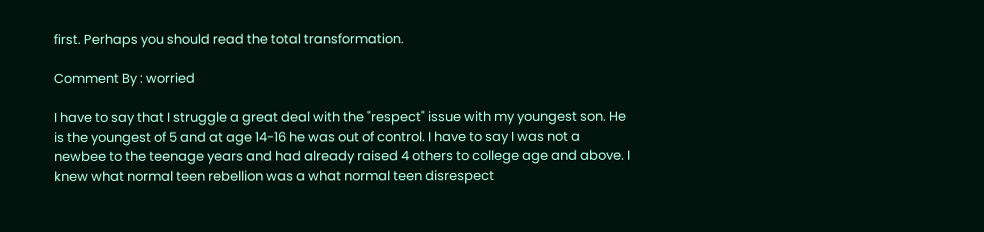first. Perhaps you should read the total transformation.

Comment By : worried

I have to say that I struggle a great deal with the "respect" issue with my youngest son. He is the youngest of 5 and at age 14-16 he was out of control. I have to say I was not a newbee to the teenage years and had already raised 4 others to college age and above. I knew what normal teen rebellion was a what normal teen disrespect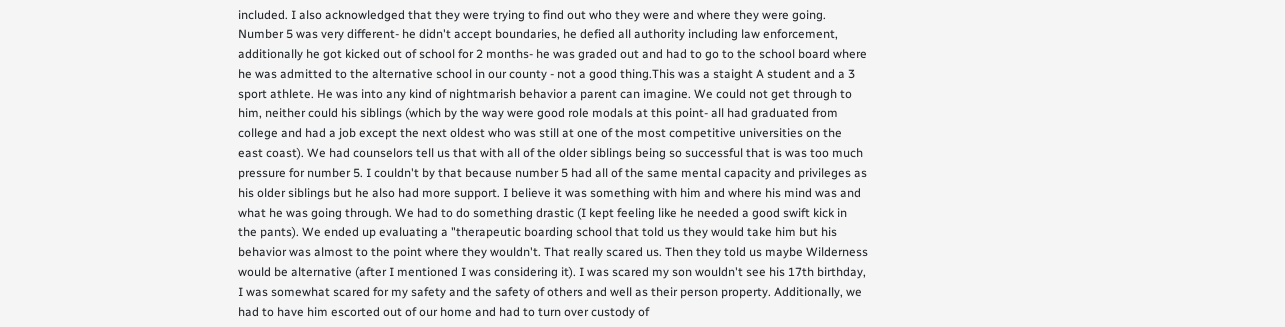included. I also acknowledged that they were trying to find out who they were and where they were going. Number 5 was very different- he didn't accept boundaries, he defied all authority including law enforcement, additionally he got kicked out of school for 2 months- he was graded out and had to go to the school board where he was admitted to the alternative school in our county - not a good thing.This was a staight A student and a 3 sport athlete. He was into any kind of nightmarish behavior a parent can imagine. We could not get through to him, neither could his siblings (which by the way were good role modals at this point- all had graduated from college and had a job except the next oldest who was still at one of the most competitive universities on the east coast). We had counselors tell us that with all of the older siblings being so successful that is was too much pressure for number 5. I couldn't by that because number 5 had all of the same mental capacity and privileges as his older siblings but he also had more support. I believe it was something with him and where his mind was and what he was going through. We had to do something drastic (I kept feeling like he needed a good swift kick in the pants). We ended up evaluating a "therapeutic boarding school that told us they would take him but his behavior was almost to the point where they wouldn't. That really scared us. Then they told us maybe Wilderness would be alternative (after I mentioned I was considering it). I was scared my son wouldn't see his 17th birthday, I was somewhat scared for my safety and the safety of others and well as their person property. Additionally, we had to have him escorted out of our home and had to turn over custody of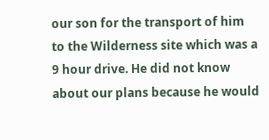our son for the transport of him to the Wilderness site which was a 9 hour drive. He did not know about our plans because he would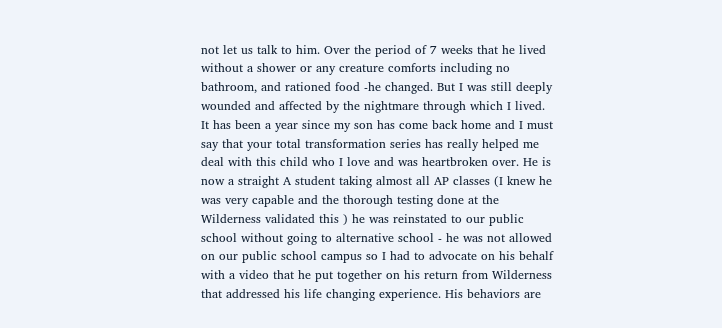not let us talk to him. Over the period of 7 weeks that he lived without a shower or any creature comforts including no bathroom, and rationed food -he changed. But I was still deeply wounded and affected by the nightmare through which I lived. It has been a year since my son has come back home and I must say that your total transformation series has really helped me deal with this child who I love and was heartbroken over. He is now a straight A student taking almost all AP classes (I knew he was very capable and the thorough testing done at the Wilderness validated this ) he was reinstated to our public school without going to alternative school - he was not allowed on our public school campus so I had to advocate on his behalf with a video that he put together on his return from Wilderness that addressed his life changing experience. His behaviors are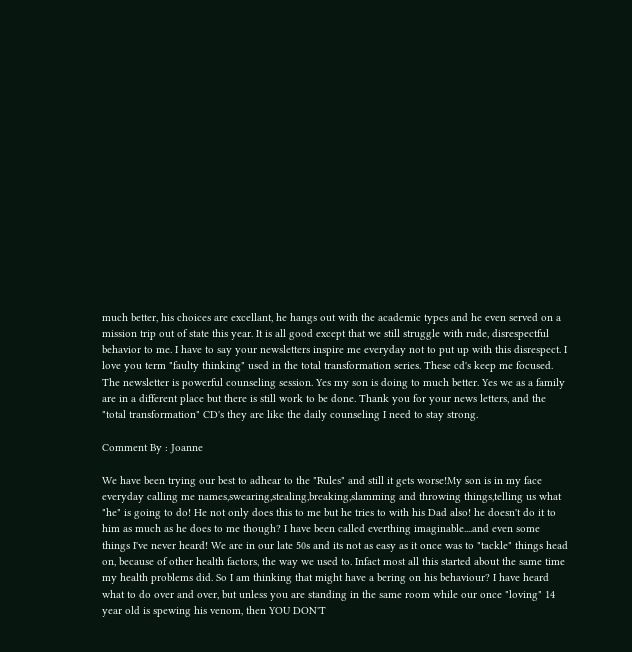much better, his choices are excellant, he hangs out with the academic types and he even served on a mission trip out of state this year. It is all good except that we still struggle with rude, disrespectful behavior to me. I have to say your newsletters inspire me everyday not to put up with this disrespect. I love you term "faulty thinking" used in the total transformation series. These cd's keep me focused. The newsletter is powerful counseling session. Yes my son is doing to much better. Yes we as a family are in a different place but there is still work to be done. Thank you for your news letters, and the "total transformation" CD's they are like the daily counseling I need to stay strong.

Comment By : Joanne

We have been trying our best to adhear to the "Rules" and still it gets worse!My son is in my face everyday calling me names,swearing,stealing,breaking,slamming and throwing things,telling us what "he" is going to do! He not only does this to me but he tries to with his Dad also! he doesn't do it to him as much as he does to me though? I have been called everthing imaginable....and even some things I've never heard! We are in our late 50s and its not as easy as it once was to "tackle" things head on, because of other health factors, the way we used to. Infact most all this started about the same time my health problems did. So I am thinking that might have a bering on his behaviour? I have heard what to do over and over, but unless you are standing in the same room while our once "loving" 14 year old is spewing his venom, then YOU DON'T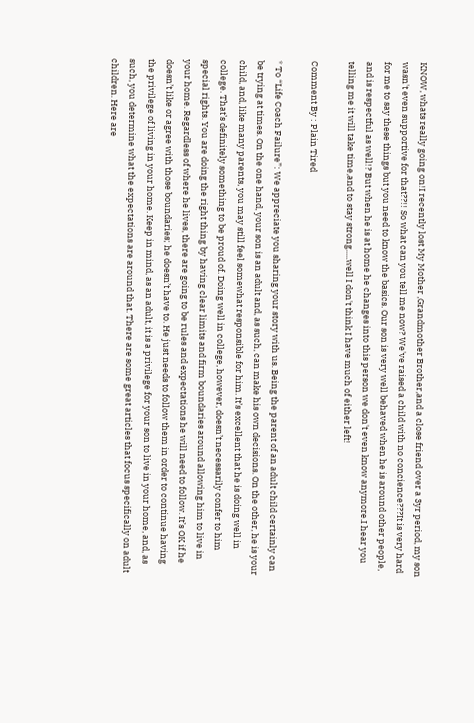KNOW, whats really going on!I recently lost My Mother ,Grandmother Brother,and a close friend over a 3yr period, my son wasn't even supportive for that??!! So what can you tell me now? We've raised a child with no concience???It is very hard for me to say these things but you need to know the basics. Our son is very well behaved when he is around other people, and is respectful as well!? But when he is at home he changes into this person we don't even know anymore.I hear you telling me it will take time,and to stay strong.....well I don't think I have much of either left!

Comment By : Plain Tired

* To “Life Coach Failure”: We appreciate you sharing your story with us. Being the parent of an adult child certainly can be trying at times. On the one hand, your son is an adult and, as such, can make his own decisions. On the other, he is your child, and, like many parents, you may still feel somewhat responsible for him. It’s excellent that he is doing well in college. That’s definitely something to be proud of. Doing well in college, however, doesn’t necessarily confer to him special rights. You are doing the right thing by having clear limits and firm boundaries around allowing him to live in your home. Regardless of where he lives, there are going to be rules and expectations he will need to follow. It’s OK if he doesn’t like or agree with those boundaries; he doesn’t have to. He just needs to follow them in order to continue having the privilege of living in your home. Keep in mind, as an adult, it is a privilege for your son to live in your home, and, as such, you determine what the expectations are around that. There are some great articles that focus specifically on adult children. Here are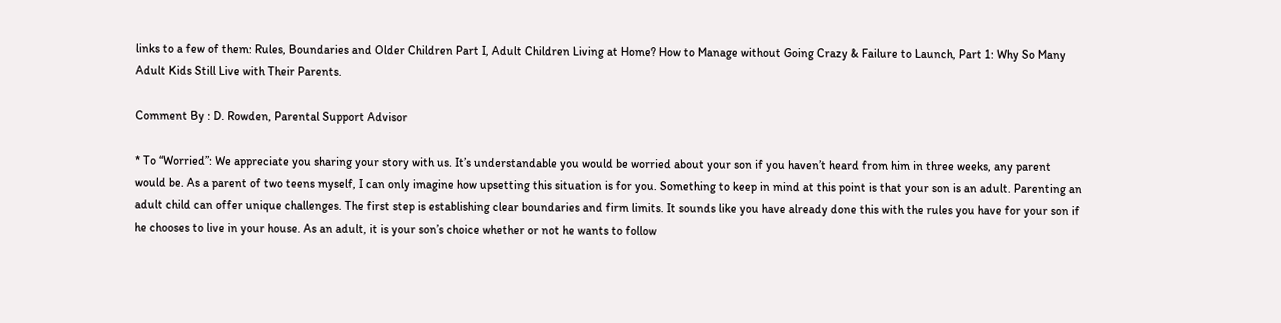links to a few of them: Rules, Boundaries and Older Children Part I, Adult Children Living at Home? How to Manage without Going Crazy & Failure to Launch, Part 1: Why So Many Adult Kids Still Live with Their Parents.

Comment By : D. Rowden, Parental Support Advisor

* To “Worried”: We appreciate you sharing your story with us. It’s understandable you would be worried about your son if you haven’t heard from him in three weeks, any parent would be. As a parent of two teens myself, I can only imagine how upsetting this situation is for you. Something to keep in mind at this point is that your son is an adult. Parenting an adult child can offer unique challenges. The first step is establishing clear boundaries and firm limits. It sounds like you have already done this with the rules you have for your son if he chooses to live in your house. As an adult, it is your son’s choice whether or not he wants to follow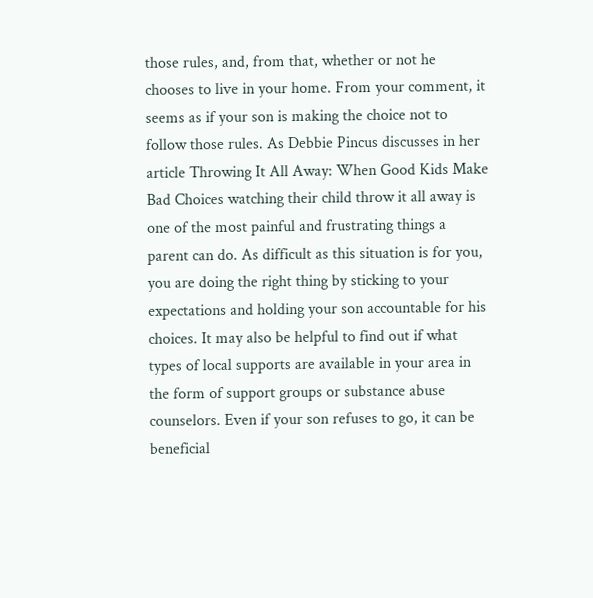those rules, and, from that, whether or not he chooses to live in your home. From your comment, it seems as if your son is making the choice not to follow those rules. As Debbie Pincus discusses in her article Throwing It All Away: When Good Kids Make Bad Choices watching their child throw it all away is one of the most painful and frustrating things a parent can do. As difficult as this situation is for you, you are doing the right thing by sticking to your expectations and holding your son accountable for his choices. It may also be helpful to find out if what types of local supports are available in your area in the form of support groups or substance abuse counselors. Even if your son refuses to go, it can be beneficial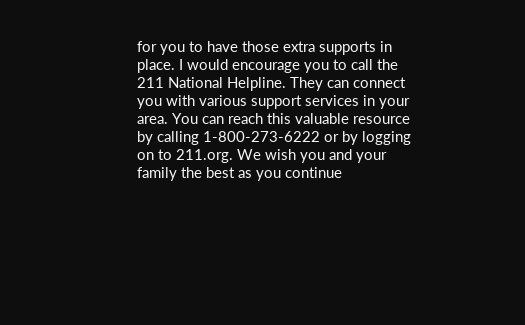for you to have those extra supports in place. I would encourage you to call the 211 National Helpline. They can connect you with various support services in your area. You can reach this valuable resource by calling 1-800-273-6222 or by logging on to 211.org. We wish you and your family the best as you continue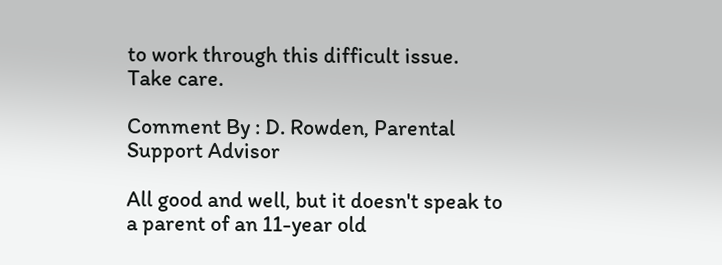to work through this difficult issue. Take care.

Comment By : D. Rowden, Parental Support Advisor

All good and well, but it doesn't speak to a parent of an 11-year old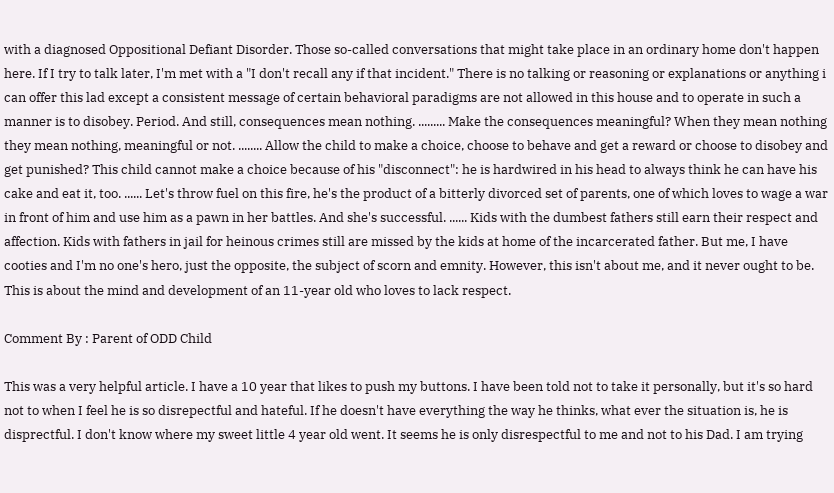with a diagnosed Oppositional Defiant Disorder. Those so-called conversations that might take place in an ordinary home don't happen here. If I try to talk later, I'm met with a "I don't recall any if that incident." There is no talking or reasoning or explanations or anything i can offer this lad except a consistent message of certain behavioral paradigms are not allowed in this house and to operate in such a manner is to disobey. Period. And still, consequences mean nothing. ......... Make the consequences meaningful? When they mean nothing they mean nothing, meaningful or not. ........ Allow the child to make a choice, choose to behave and get a reward or choose to disobey and get punished? This child cannot make a choice because of his "disconnect": he is hardwired in his head to always think he can have his cake and eat it, too. ...... Let's throw fuel on this fire, he's the product of a bitterly divorced set of parents, one of which loves to wage a war in front of him and use him as a pawn in her battles. And she's successful. ...... Kids with the dumbest fathers still earn their respect and affection. Kids with fathers in jail for heinous crimes still are missed by the kids at home of the incarcerated father. But me, I have cooties and I'm no one's hero, just the opposite, the subject of scorn and emnity. However, this isn't about me, and it never ought to be. This is about the mind and development of an 11-year old who loves to lack respect.

Comment By : Parent of ODD Child

This was a very helpful article. I have a 10 year that likes to push my buttons. I have been told not to take it personally, but it's so hard not to when I feel he is so disrepectful and hateful. If he doesn't have everything the way he thinks, what ever the situation is, he is disprectful. I don't know where my sweet little 4 year old went. It seems he is only disrespectful to me and not to his Dad. I am trying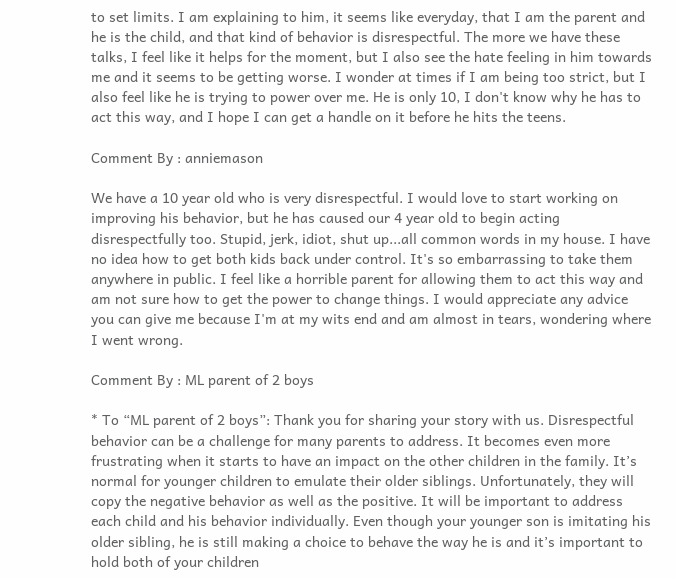to set limits. I am explaining to him, it seems like everyday, that I am the parent and he is the child, and that kind of behavior is disrespectful. The more we have these talks, I feel like it helps for the moment, but I also see the hate feeling in him towards me and it seems to be getting worse. I wonder at times if I am being too strict, but I also feel like he is trying to power over me. He is only 10, I don't know why he has to act this way, and I hope I can get a handle on it before he hits the teens.

Comment By : anniemason

We have a 10 year old who is very disrespectful. I would love to start working on improving his behavior, but he has caused our 4 year old to begin acting disrespectfully too. Stupid, jerk, idiot, shut up...all common words in my house. I have no idea how to get both kids back under control. It's so embarrassing to take them anywhere in public. I feel like a horrible parent for allowing them to act this way and am not sure how to get the power to change things. I would appreciate any advice you can give me because I'm at my wits end and am almost in tears, wondering where I went wrong.

Comment By : ML parent of 2 boys

* To “ML parent of 2 boys”: Thank you for sharing your story with us. Disrespectful behavior can be a challenge for many parents to address. It becomes even more frustrating when it starts to have an impact on the other children in the family. It’s normal for younger children to emulate their older siblings. Unfortunately, they will copy the negative behavior as well as the positive. It will be important to address each child and his behavior individually. Even though your younger son is imitating his older sibling, he is still making a choice to behave the way he is and it’s important to hold both of your children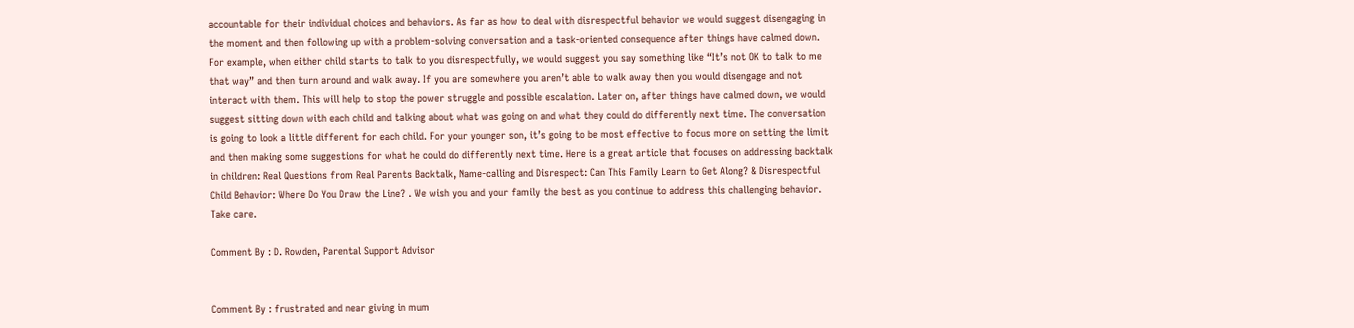accountable for their individual choices and behaviors. As far as how to deal with disrespectful behavior we would suggest disengaging in the moment and then following up with a problem-solving conversation and a task-oriented consequence after things have calmed down. For example, when either child starts to talk to you disrespectfully, we would suggest you say something like “It’s not OK to talk to me that way” and then turn around and walk away. If you are somewhere you aren’t able to walk away then you would disengage and not interact with them. This will help to stop the power struggle and possible escalation. Later on, after things have calmed down, we would suggest sitting down with each child and talking about what was going on and what they could do differently next time. The conversation is going to look a little different for each child. For your younger son, it’s going to be most effective to focus more on setting the limit and then making some suggestions for what he could do differently next time. Here is a great article that focuses on addressing backtalk in children: Real Questions from Real Parents Backtalk, Name-calling and Disrespect: Can This Family Learn to Get Along? & Disrespectful Child Behavior: Where Do You Draw the Line? . We wish you and your family the best as you continue to address this challenging behavior. Take care.

Comment By : D. Rowden, Parental Support Advisor


Comment By : frustrated and near giving in mum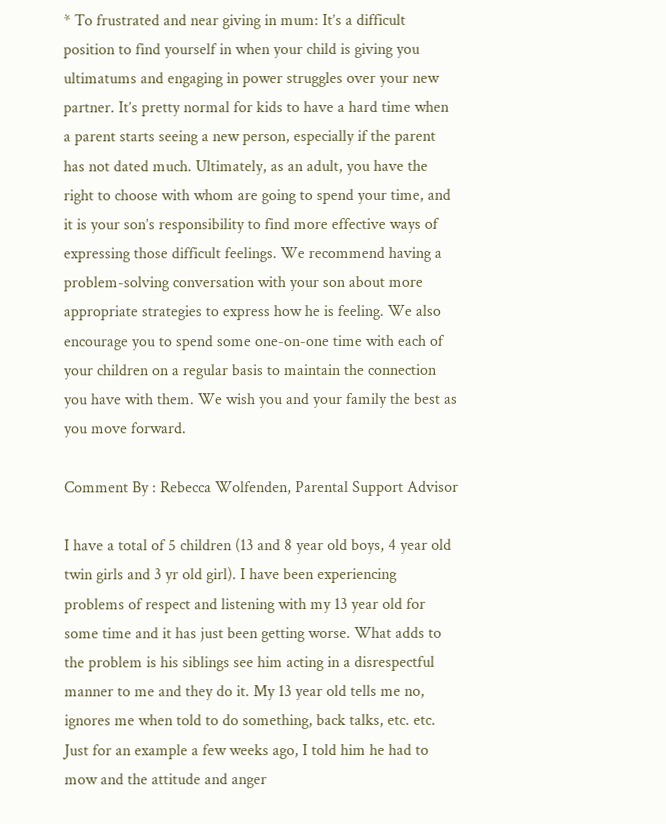* To frustrated and near giving in mum: It’s a difficult position to find yourself in when your child is giving you ultimatums and engaging in power struggles over your new partner. It’s pretty normal for kids to have a hard time when a parent starts seeing a new person, especially if the parent has not dated much. Ultimately, as an adult, you have the right to choose with whom are going to spend your time, and it is your son’s responsibility to find more effective ways of expressing those difficult feelings. We recommend having a problem-solving conversation with your son about more appropriate strategies to express how he is feeling. We also encourage you to spend some one-on-one time with each of your children on a regular basis to maintain the connection you have with them. We wish you and your family the best as you move forward.

Comment By : Rebecca Wolfenden, Parental Support Advisor

I have a total of 5 children (13 and 8 year old boys, 4 year old twin girls and 3 yr old girl). I have been experiencing problems of respect and listening with my 13 year old for some time and it has just been getting worse. What adds to the problem is his siblings see him acting in a disrespectful manner to me and they do it. My 13 year old tells me no, ignores me when told to do something, back talks, etc. etc. Just for an example a few weeks ago, I told him he had to mow and the attitude and anger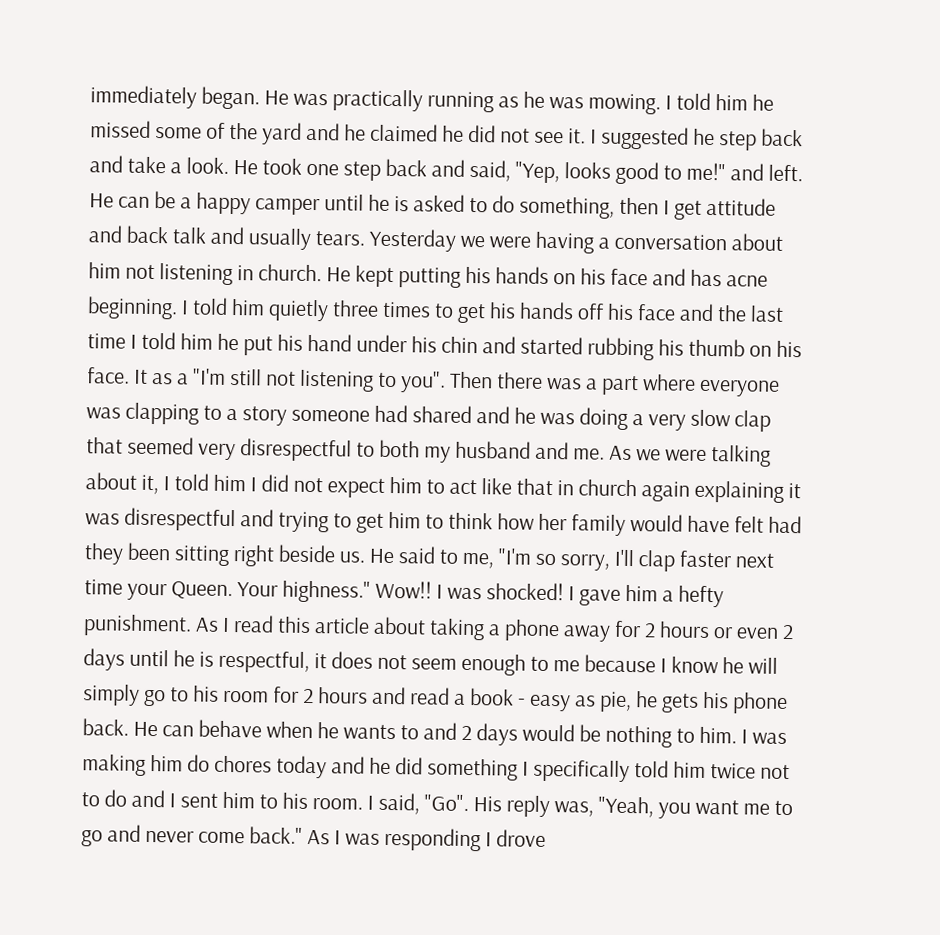immediately began. He was practically running as he was mowing. I told him he missed some of the yard and he claimed he did not see it. I suggested he step back and take a look. He took one step back and said, "Yep, looks good to me!" and left. He can be a happy camper until he is asked to do something, then I get attitude and back talk and usually tears. Yesterday we were having a conversation about him not listening in church. He kept putting his hands on his face and has acne beginning. I told him quietly three times to get his hands off his face and the last time I told him he put his hand under his chin and started rubbing his thumb on his face. It as a "I'm still not listening to you". Then there was a part where everyone was clapping to a story someone had shared and he was doing a very slow clap that seemed very disrespectful to both my husband and me. As we were talking about it, I told him I did not expect him to act like that in church again explaining it was disrespectful and trying to get him to think how her family would have felt had they been sitting right beside us. He said to me, "I'm so sorry, I'll clap faster next time your Queen. Your highness." Wow!! I was shocked! I gave him a hefty punishment. As I read this article about taking a phone away for 2 hours or even 2 days until he is respectful, it does not seem enough to me because I know he will simply go to his room for 2 hours and read a book - easy as pie, he gets his phone back. He can behave when he wants to and 2 days would be nothing to him. I was making him do chores today and he did something I specifically told him twice not to do and I sent him to his room. I said, "Go". His reply was, "Yeah, you want me to go and never come back." As I was responding I drove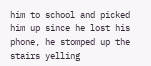him to school and picked him up since he lost his phone, he stomped up the stairs yelling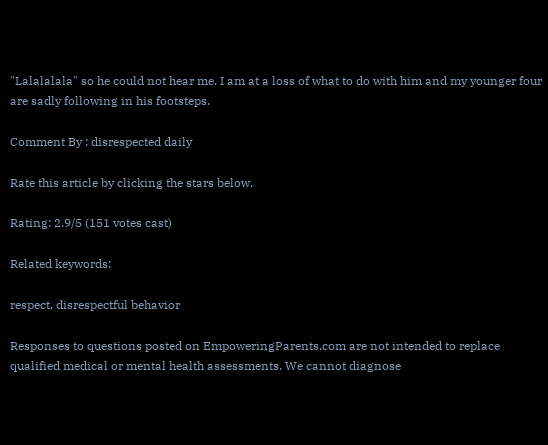"Lalalalala" so he could not hear me. I am at a loss of what to do with him and my younger four are sadly following in his footsteps.

Comment By : disrespected daily

Rate this article by clicking the stars below.

Rating: 2.9/5 (151 votes cast)

Related keywords:

respect, disrespectful behavior

Responses to questions posted on EmpoweringParents.com are not intended to replace qualified medical or mental health assessments. We cannot diagnose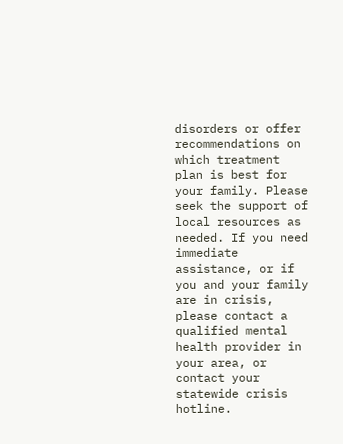disorders or offer recommendations on which treatment plan is best for your family. Please seek the support of local resources as needed. If you need immediate assistance, or if you and your family are in crisis, please contact a qualified mental health provider in your area, or contact your statewide crisis hotline.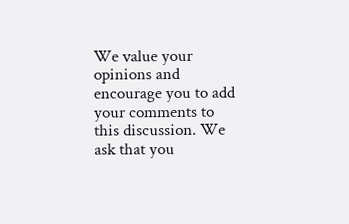We value your opinions and encourage you to add your comments to this discussion. We ask that you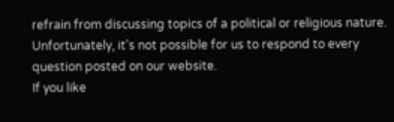refrain from discussing topics of a political or religious nature. Unfortunately, it's not possible for us to respond to every question posted on our website.
If you like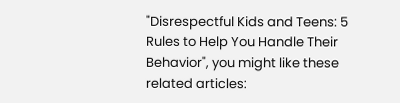"Disrespectful Kids and Teens: 5 Rules to Help You Handle Their Behavior", you might like these related articles: